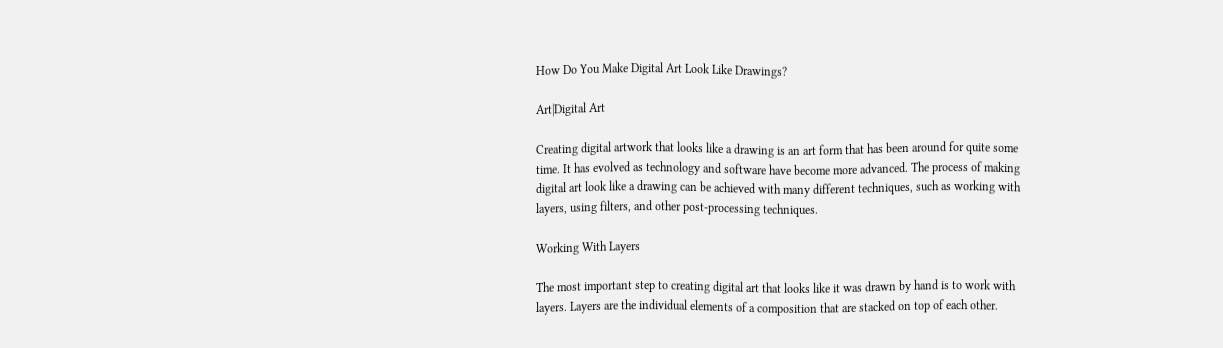How Do You Make Digital Art Look Like Drawings?

Art|Digital Art

Creating digital artwork that looks like a drawing is an art form that has been around for quite some time. It has evolved as technology and software have become more advanced. The process of making digital art look like a drawing can be achieved with many different techniques, such as working with layers, using filters, and other post-processing techniques.

Working With Layers

The most important step to creating digital art that looks like it was drawn by hand is to work with layers. Layers are the individual elements of a composition that are stacked on top of each other.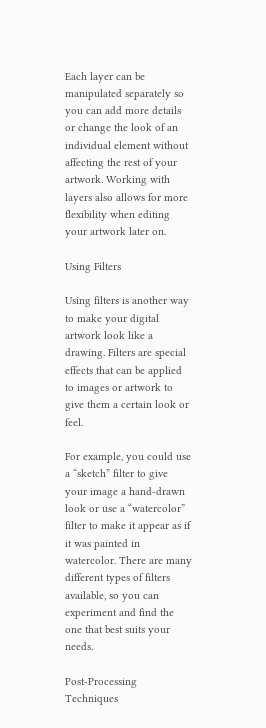Each layer can be manipulated separately so you can add more details or change the look of an individual element without affecting the rest of your artwork. Working with layers also allows for more flexibility when editing your artwork later on.

Using Filters

Using filters is another way to make your digital artwork look like a drawing. Filters are special effects that can be applied to images or artwork to give them a certain look or feel.

For example, you could use a “sketch” filter to give your image a hand-drawn look or use a “watercolor” filter to make it appear as if it was painted in watercolor. There are many different types of filters available, so you can experiment and find the one that best suits your needs.

Post-Processing Techniques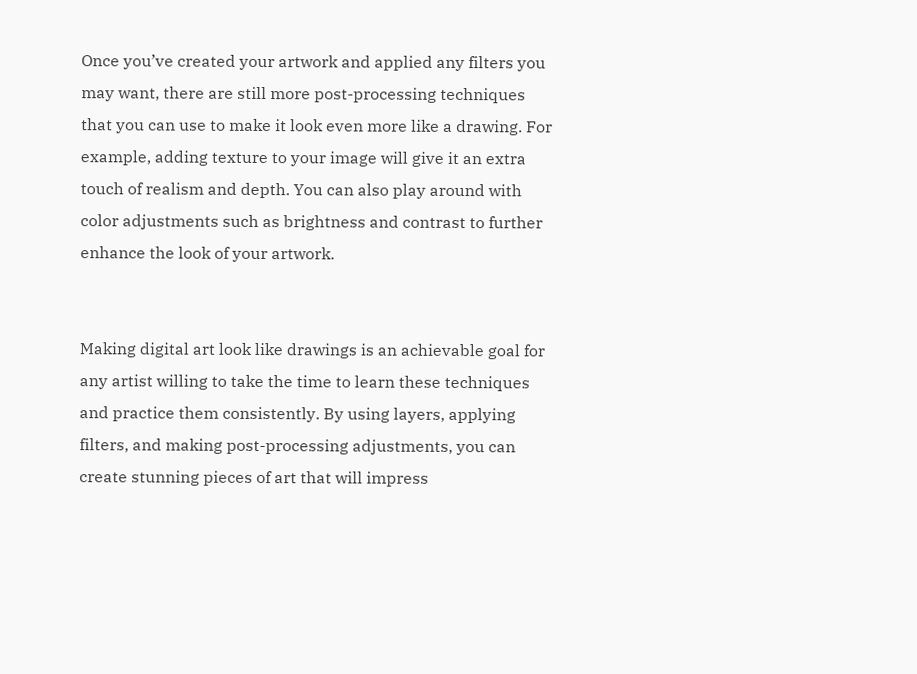Once you’ve created your artwork and applied any filters you may want, there are still more post-processing techniques that you can use to make it look even more like a drawing. For example, adding texture to your image will give it an extra touch of realism and depth. You can also play around with color adjustments such as brightness and contrast to further enhance the look of your artwork.


Making digital art look like drawings is an achievable goal for any artist willing to take the time to learn these techniques and practice them consistently. By using layers, applying filters, and making post-processing adjustments, you can create stunning pieces of art that will impress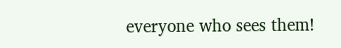everyone who sees them!